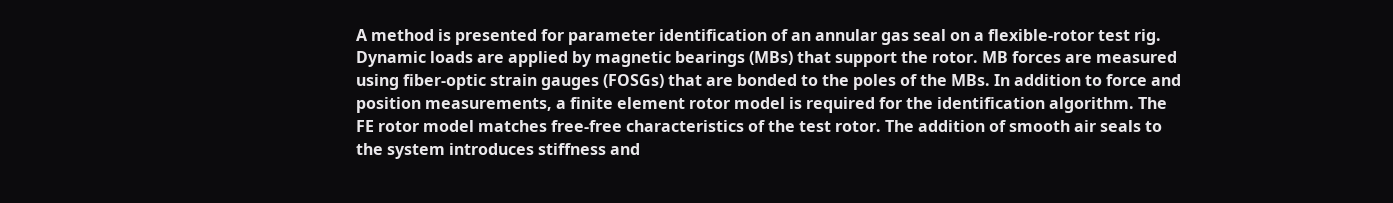A method is presented for parameter identification of an annular gas seal on a flexible-rotor test rig. Dynamic loads are applied by magnetic bearings (MBs) that support the rotor. MB forces are measured using fiber-optic strain gauges (FOSGs) that are bonded to the poles of the MBs. In addition to force and position measurements, a finite element rotor model is required for the identification algorithm. The FE rotor model matches free-free characteristics of the test rotor. The addition of smooth air seals to the system introduces stiffness and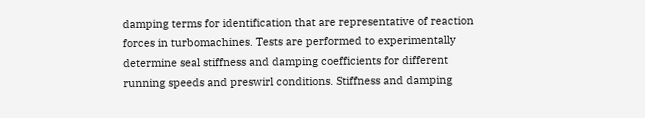damping terms for identification that are representative of reaction forces in turbomachines. Tests are performed to experimentally determine seal stiffness and damping coefficients for different running speeds and preswirl conditions. Stiffness and damping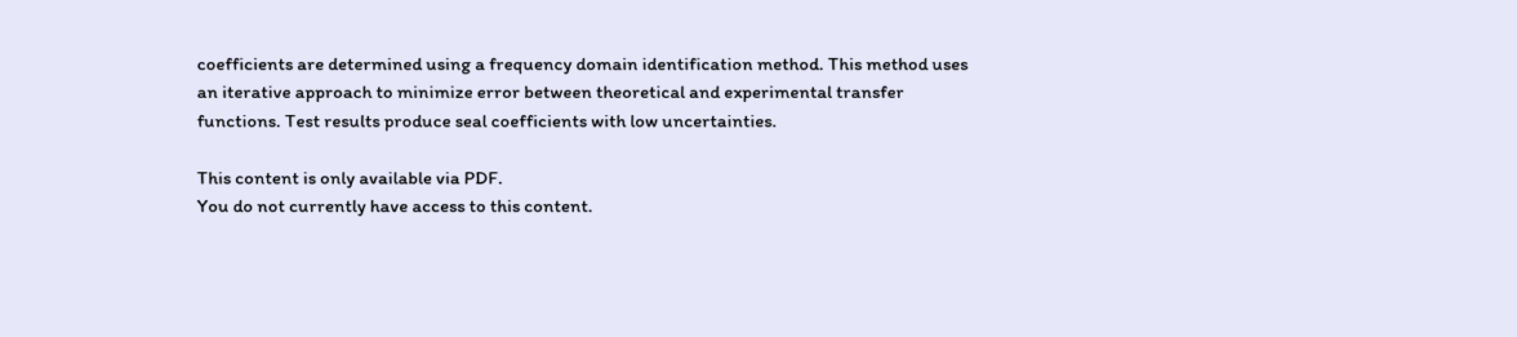coefficients are determined using a frequency domain identification method. This method uses an iterative approach to minimize error between theoretical and experimental transfer functions. Test results produce seal coefficients with low uncertainties.

This content is only available via PDF.
You do not currently have access to this content.